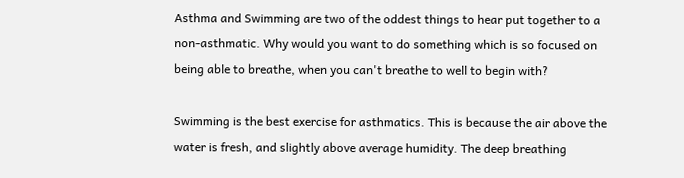Asthma and Swimming are two of the oddest things to hear put together to a non-asthmatic. Why would you want to do something which is so focused on being able to breathe, when you can't breathe to well to begin with?

Swimming is the best exercise for asthmatics. This is because the air above the water is fresh, and slightly above average humidity. The deep breathing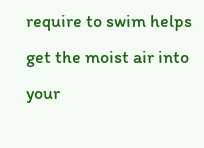require to swim helps get the moist air into your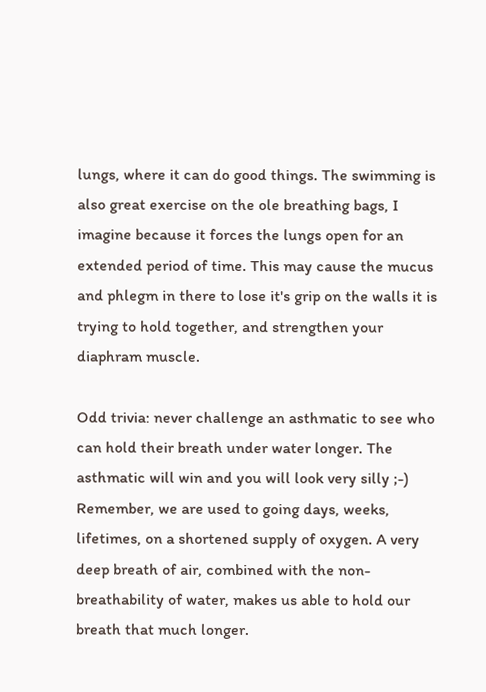lungs, where it can do good things. The swimming is also great exercise on the ole breathing bags, I imagine because it forces the lungs open for an extended period of time. This may cause the mucus and phlegm in there to lose it's grip on the walls it is trying to hold together, and strengthen your diaphram muscle.

Odd trivia: never challenge an asthmatic to see who can hold their breath under water longer. The asthmatic will win and you will look very silly ;-) Remember, we are used to going days, weeks, lifetimes, on a shortened supply of oxygen. A very deep breath of air, combined with the non-breathability of water, makes us able to hold our breath that much longer.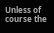Unless of course the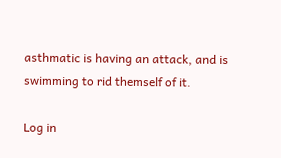asthmatic is having an attack, and is swimming to rid themself of it.

Log in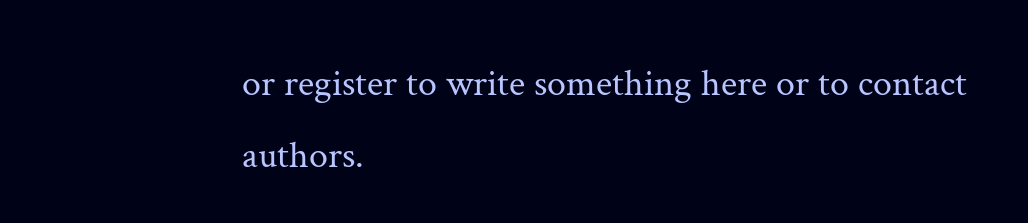or register to write something here or to contact authors.